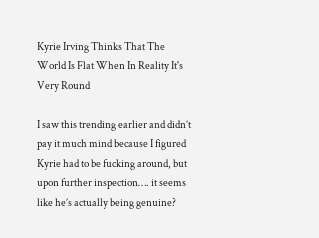Kyrie Irving Thinks That The World Is Flat When In Reality It's Very Round

I saw this trending earlier and didn’t pay it much mind because I figured Kyrie had to be fucking around, but upon further inspection…. it seems like he’s actually being genuine?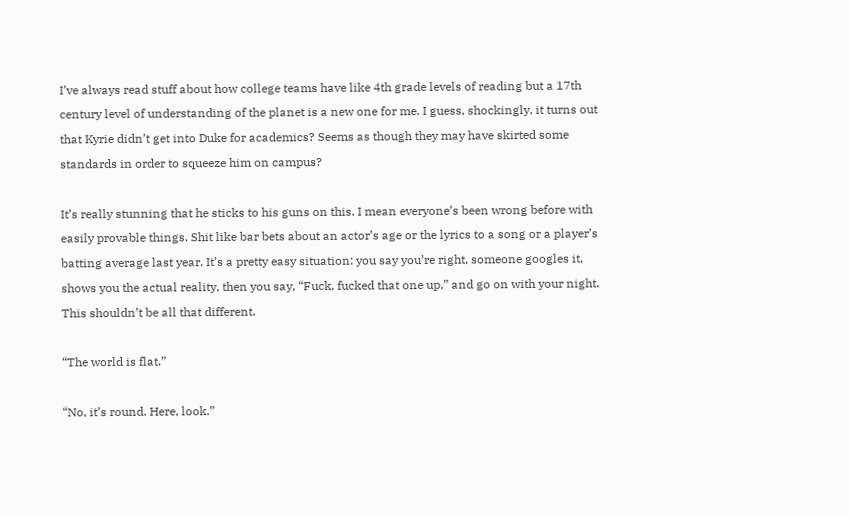I’ve always read stuff about how college teams have like 4th grade levels of reading but a 17th century level of understanding of the planet is a new one for me. I guess, shockingly, it turns out that Kyrie didn’t get into Duke for academics? Seems as though they may have skirted some standards in order to squeeze him on campus?

It’s really stunning that he sticks to his guns on this. I mean everyone’s been wrong before with easily provable things. Shit like bar bets about an actor’s age or the lyrics to a song or a player’s batting average last year. It’s a pretty easy situation: you say you’re right, someone googles it, shows you the actual reality, then you say, “Fuck, fucked that one up,” and go on with your night. This shouldn’t be all that different.

“The world is flat.”

“No, it’s round. Here, look.”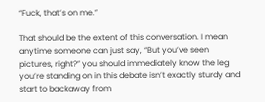“Fuck, that’s on me.”

That should be the extent of this conversation. I mean anytime someone can just say, “But you’ve seen pictures, right?” you should immediately know the leg you’re standing on in this debate isn’t exactly sturdy and start to backaway from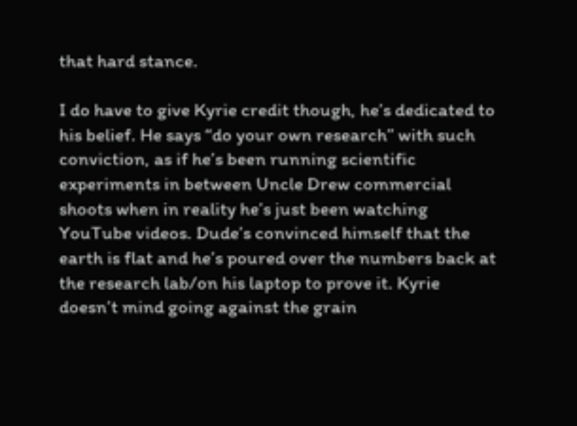that hard stance.

I do have to give Kyrie credit though, he’s dedicated to his belief. He says “do your own research” with such conviction, as if he’s been running scientific experiments in between Uncle Drew commercial shoots when in reality he’s just been watching YouTube videos. Dude’s convinced himself that the earth is flat and he’s poured over the numbers back at the research lab/on his laptop to prove it. Kyrie doesn’t mind going against the grain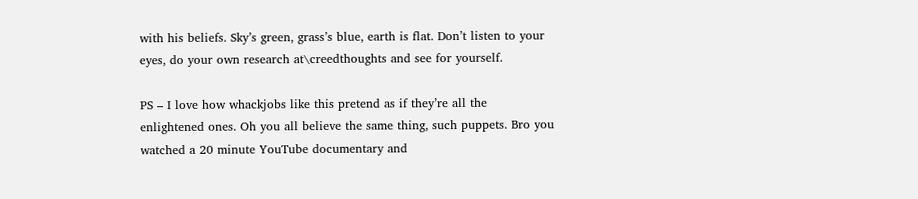with his beliefs. Sky’s green, grass’s blue, earth is flat. Don’t listen to your eyes, do your own research at\creedthoughts and see for yourself.

PS – I love how whackjobs like this pretend as if they’re all the enlightened ones. Oh you all believe the same thing, such puppets. Bro you watched a 20 minute YouTube documentary and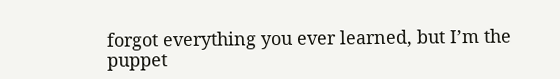forgot everything you ever learned, but I’m the puppet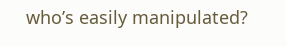who’s easily manipulated?